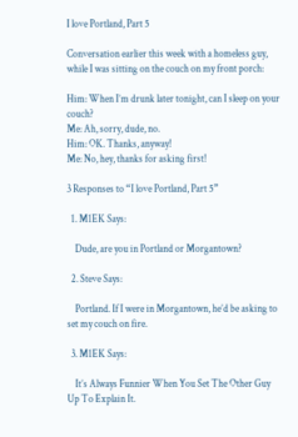I love Portland, Part 5

Conversation earlier this week with a homeless guy, while I was sitting on the couch on my front porch:

Him: When I’m drunk later tonight, can I sleep on your couch?
Me: Ah, sorry, dude, no.
Him: OK. Thanks, anyway!
Me: No, hey, thanks for asking first!

3 Responses to “I love Portland, Part 5”

  1. M1EK Says:

    Dude, are you in Portland or Morgantown?

  2. Steve Says:

    Portland. If I were in Morgantown, he’d be asking to set my couch on fire.

  3. M1EK Says:

    It’s Always Funnier When You Set The Other Guy Up To Explain It.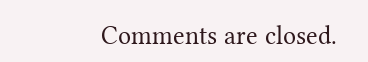Comments are closed.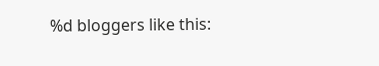%d bloggers like this: